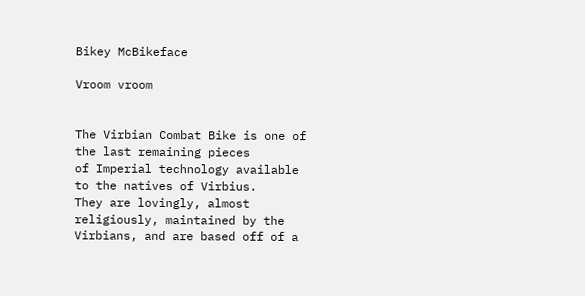Bikey McBikeface

Vroom vroom


The Virbian Combat Bike is one of the last remaining pieces
of Imperial technology available to the natives of Virbius.
They are lovingly, almost religiously, maintained by the
Virbians, and are based off of a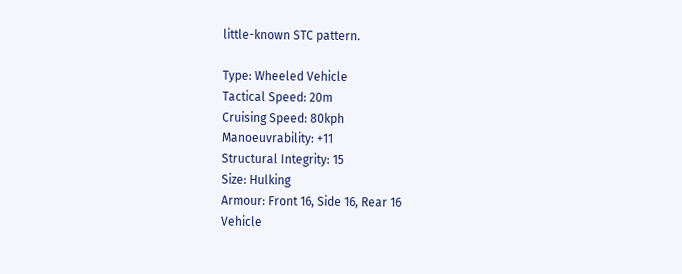little-known STC pattern.

Type: Wheeled Vehicle
Tactical Speed: 20m
Cruising Speed: 80kph
Manoeuvrability: +11
Structural Integrity: 15
Size: Hulking
Armour: Front 16, Side 16, Rear 16
Vehicle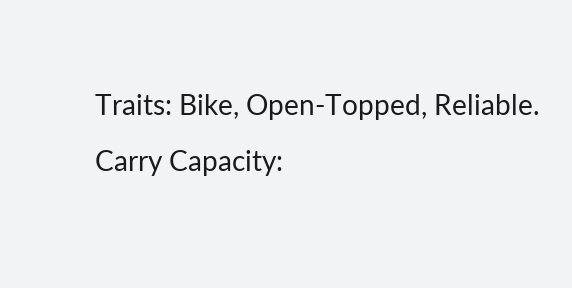Traits: Bike, Open-Topped, Reliable.
Carry Capacity: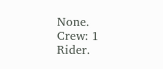None.
Crew: 1 Rider.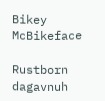Bikey McBikeface

Rustborn dagavnuh